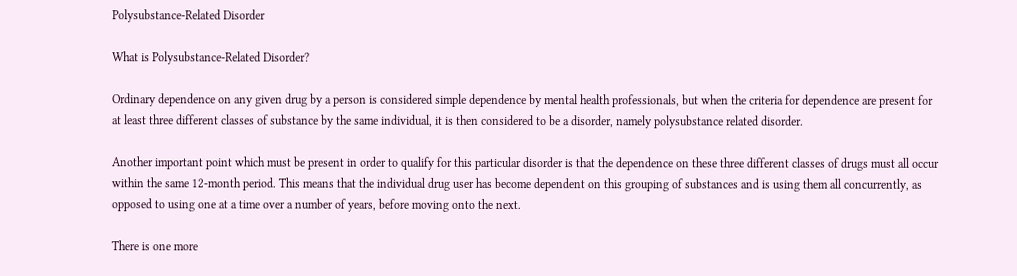Polysubstance-Related Disorder

What is Polysubstance-Related Disorder?

Ordinary dependence on any given drug by a person is considered simple dependence by mental health professionals, but when the criteria for dependence are present for at least three different classes of substance by the same individual, it is then considered to be a disorder, namely polysubstance related disorder.

Another important point which must be present in order to qualify for this particular disorder is that the dependence on these three different classes of drugs must all occur within the same 12-month period. This means that the individual drug user has become dependent on this grouping of substances and is using them all concurrently, as opposed to using one at a time over a number of years, before moving onto the next.

There is one more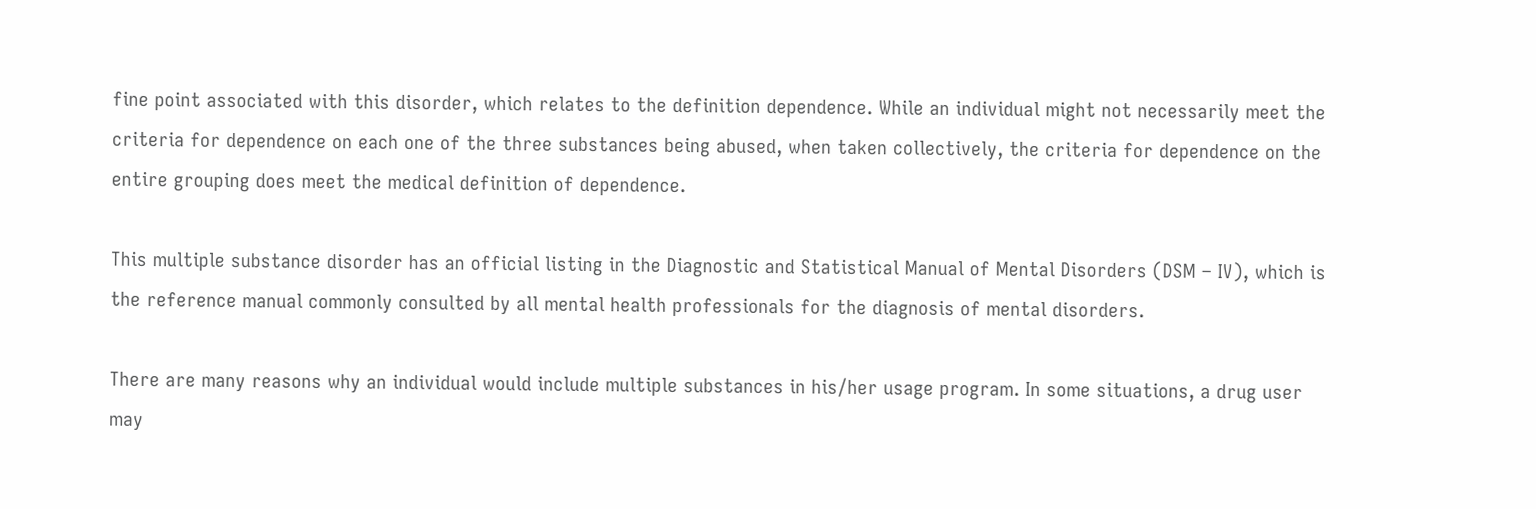fine point associated with this disorder, which relates to the definition dependence. While an individual might not necessarily meet the criteria for dependence on each one of the three substances being abused, when taken collectively, the criteria for dependence on the entire grouping does meet the medical definition of dependence.

This multiple substance disorder has an official listing in the Diagnostic and Statistical Manual of Mental Disorders (DSM – IV), which is the reference manual commonly consulted by all mental health professionals for the diagnosis of mental disorders.

There are many reasons why an individual would include multiple substances in his/her usage program. In some situations, a drug user may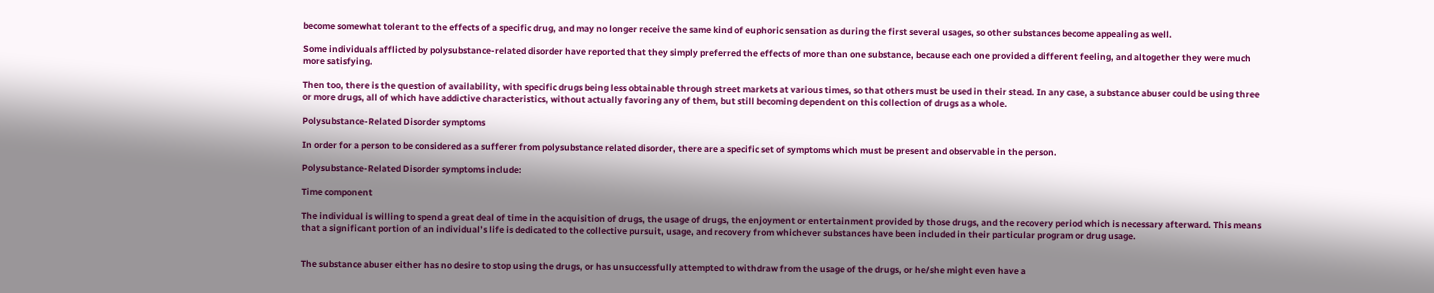become somewhat tolerant to the effects of a specific drug, and may no longer receive the same kind of euphoric sensation as during the first several usages, so other substances become appealing as well.

Some individuals afflicted by polysubstance-related disorder have reported that they simply preferred the effects of more than one substance, because each one provided a different feeling, and altogether they were much more satisfying.

Then too, there is the question of availability, with specific drugs being less obtainable through street markets at various times, so that others must be used in their stead. In any case, a substance abuser could be using three or more drugs, all of which have addictive characteristics, without actually favoring any of them, but still becoming dependent on this collection of drugs as a whole.

Polysubstance-Related Disorder symptoms

In order for a person to be considered as a sufferer from polysubstance related disorder, there are a specific set of symptoms which must be present and observable in the person.

Polysubstance-Related Disorder symptoms include:

Time component

The individual is willing to spend a great deal of time in the acquisition of drugs, the usage of drugs, the enjoyment or entertainment provided by those drugs, and the recovery period which is necessary afterward. This means that a significant portion of an individual’s life is dedicated to the collective pursuit, usage, and recovery from whichever substances have been included in their particular program or drug usage.


The substance abuser either has no desire to stop using the drugs, or has unsuccessfully attempted to withdraw from the usage of the drugs, or he/she might even have a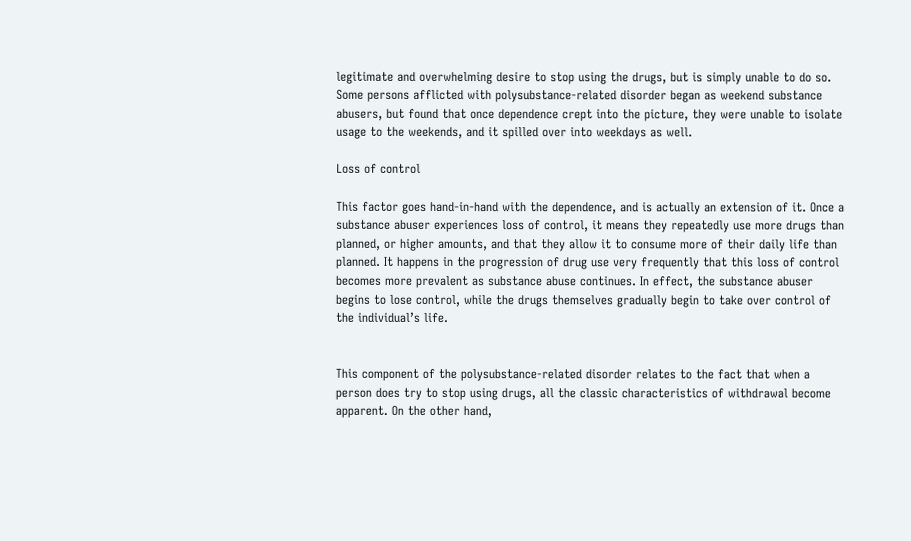legitimate and overwhelming desire to stop using the drugs, but is simply unable to do so. Some persons afflicted with polysubstance-related disorder began as weekend substance abusers, but found that once dependence crept into the picture, they were unable to isolate usage to the weekends, and it spilled over into weekdays as well.

Loss of control

This factor goes hand-in-hand with the dependence, and is actually an extension of it. Once a substance abuser experiences loss of control, it means they repeatedly use more drugs than planned, or higher amounts, and that they allow it to consume more of their daily life than planned. It happens in the progression of drug use very frequently that this loss of control becomes more prevalent as substance abuse continues. In effect, the substance abuser begins to lose control, while the drugs themselves gradually begin to take over control of the individual’s life.


This component of the polysubstance-related disorder relates to the fact that when a person does try to stop using drugs, all the classic characteristics of withdrawal become apparent. On the other hand,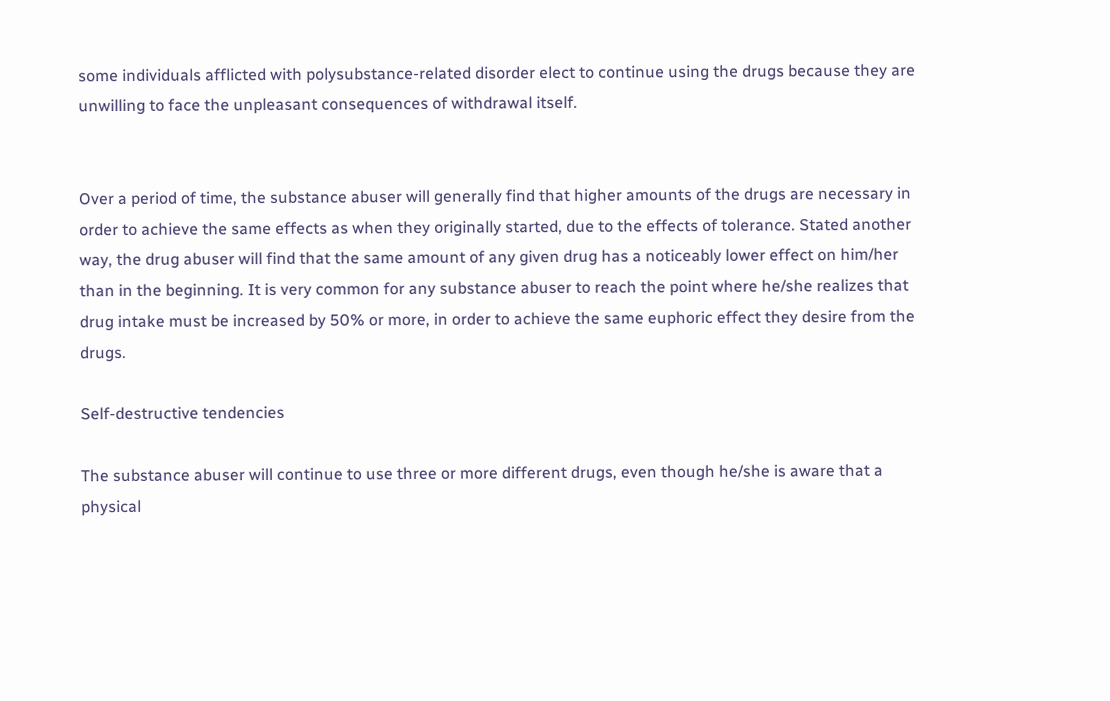some individuals afflicted with polysubstance-related disorder elect to continue using the drugs because they are unwilling to face the unpleasant consequences of withdrawal itself.


Over a period of time, the substance abuser will generally find that higher amounts of the drugs are necessary in order to achieve the same effects as when they originally started, due to the effects of tolerance. Stated another way, the drug abuser will find that the same amount of any given drug has a noticeably lower effect on him/her than in the beginning. It is very common for any substance abuser to reach the point where he/she realizes that drug intake must be increased by 50% or more, in order to achieve the same euphoric effect they desire from the drugs.

Self-destructive tendencies

The substance abuser will continue to use three or more different drugs, even though he/she is aware that a physical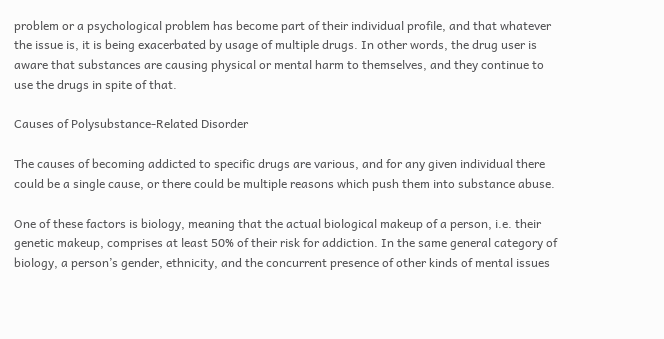problem or a psychological problem has become part of their individual profile, and that whatever the issue is, it is being exacerbated by usage of multiple drugs. In other words, the drug user is aware that substances are causing physical or mental harm to themselves, and they continue to use the drugs in spite of that.

Causes of Polysubstance-Related Disorder

The causes of becoming addicted to specific drugs are various, and for any given individual there could be a single cause, or there could be multiple reasons which push them into substance abuse.

One of these factors is biology, meaning that the actual biological makeup of a person, i.e. their genetic makeup, comprises at least 50% of their risk for addiction. In the same general category of biology, a person’s gender, ethnicity, and the concurrent presence of other kinds of mental issues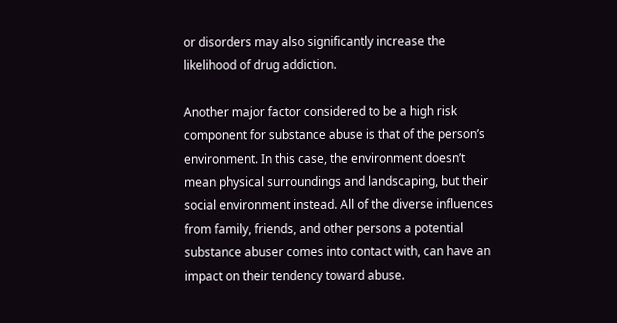or disorders may also significantly increase the likelihood of drug addiction.

Another major factor considered to be a high risk component for substance abuse is that of the person’s environment. In this case, the environment doesn’t mean physical surroundings and landscaping, but their social environment instead. All of the diverse influences from family, friends, and other persons a potential substance abuser comes into contact with, can have an impact on their tendency toward abuse.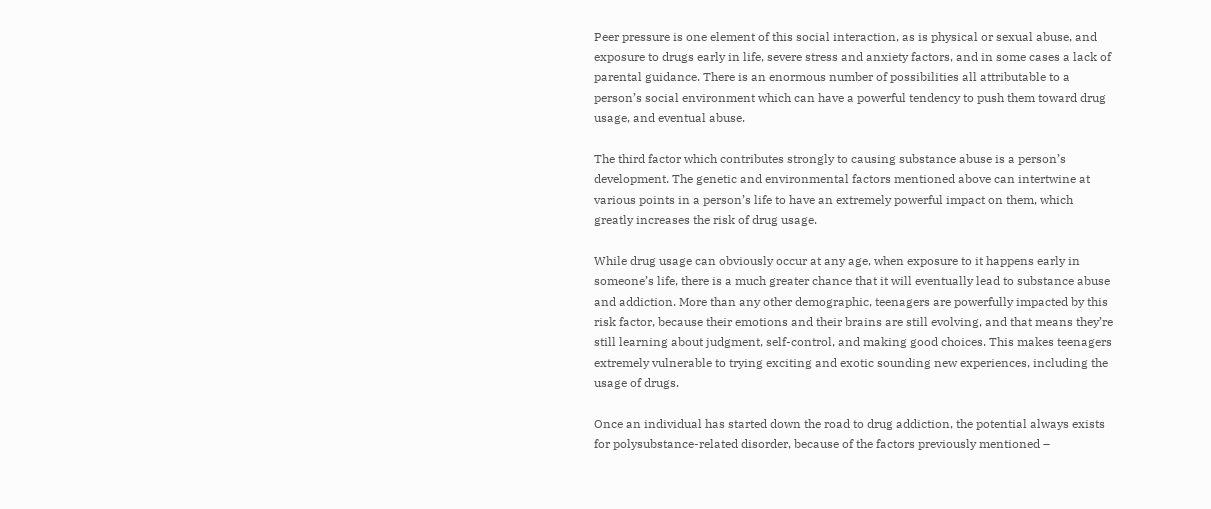Peer pressure is one element of this social interaction, as is physical or sexual abuse, and exposure to drugs early in life, severe stress and anxiety factors, and in some cases a lack of parental guidance. There is an enormous number of possibilities all attributable to a person’s social environment which can have a powerful tendency to push them toward drug usage, and eventual abuse.

The third factor which contributes strongly to causing substance abuse is a person’s development. The genetic and environmental factors mentioned above can intertwine at various points in a person’s life to have an extremely powerful impact on them, which greatly increases the risk of drug usage.

While drug usage can obviously occur at any age, when exposure to it happens early in someone’s life, there is a much greater chance that it will eventually lead to substance abuse and addiction. More than any other demographic, teenagers are powerfully impacted by this risk factor, because their emotions and their brains are still evolving, and that means they’re still learning about judgment, self-control, and making good choices. This makes teenagers extremely vulnerable to trying exciting and exotic sounding new experiences, including the usage of drugs.

Once an individual has started down the road to drug addiction, the potential always exists for polysubstance-related disorder, because of the factors previously mentioned –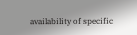availability of specific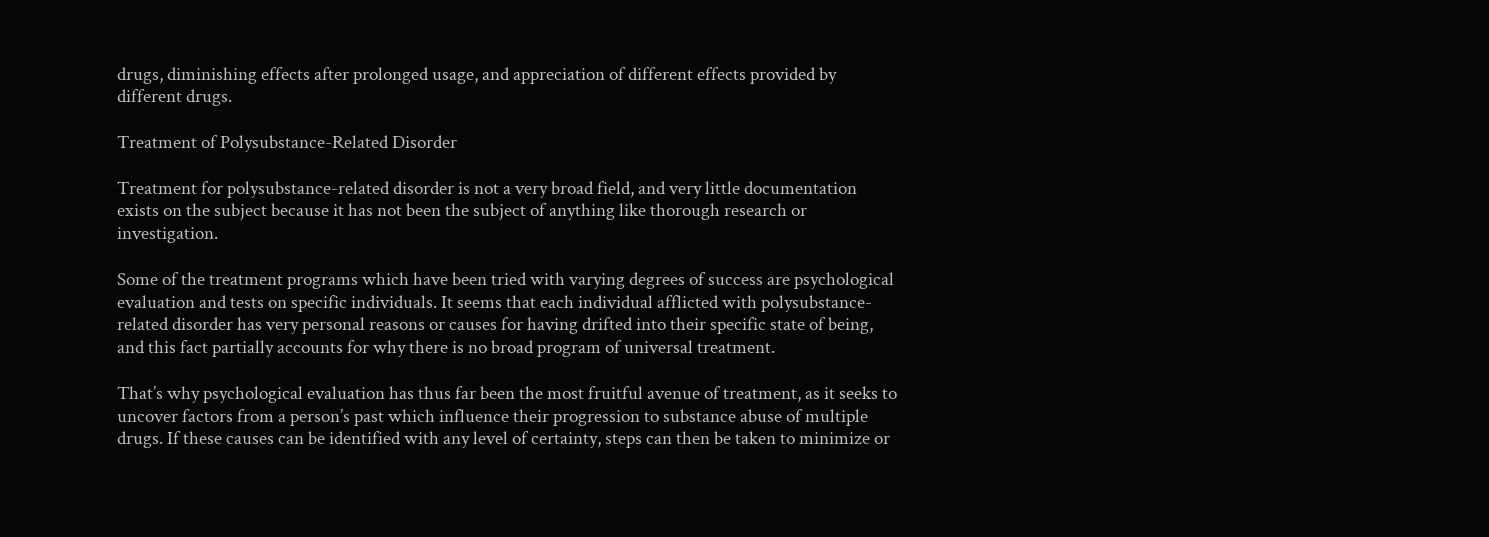drugs, diminishing effects after prolonged usage, and appreciation of different effects provided by different drugs.

Treatment of Polysubstance-Related Disorder

Treatment for polysubstance-related disorder is not a very broad field, and very little documentation exists on the subject because it has not been the subject of anything like thorough research or investigation.

Some of the treatment programs which have been tried with varying degrees of success are psychological evaluation and tests on specific individuals. It seems that each individual afflicted with polysubstance-related disorder has very personal reasons or causes for having drifted into their specific state of being, and this fact partially accounts for why there is no broad program of universal treatment.

That’s why psychological evaluation has thus far been the most fruitful avenue of treatment, as it seeks to uncover factors from a person’s past which influence their progression to substance abuse of multiple drugs. If these causes can be identified with any level of certainty, steps can then be taken to minimize or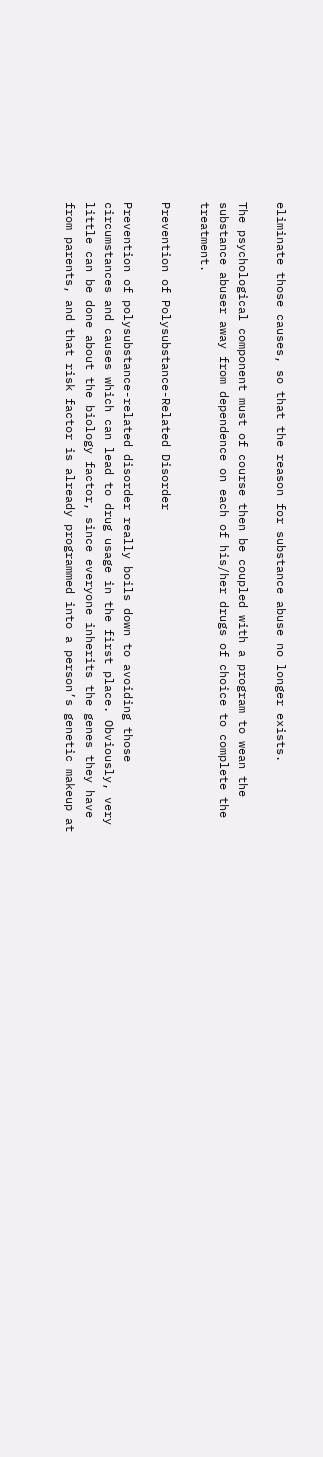eliminate those causes, so that the reason for substance abuse no longer exists.

The psychological component must of course then be coupled with a program to wean the substance abuser away from dependence on each of his/her drugs of choice to complete the treatment.

Prevention of Polysubstance-Related Disorder

Prevention of polysubstance-related disorder really boils down to avoiding those circumstances and causes which can lead to drug usage in the first place. Obviously, very little can be done about the biology factor, since everyone inherits the genes they have from parents, and that risk factor is already programmed into a person’s genetic makeup at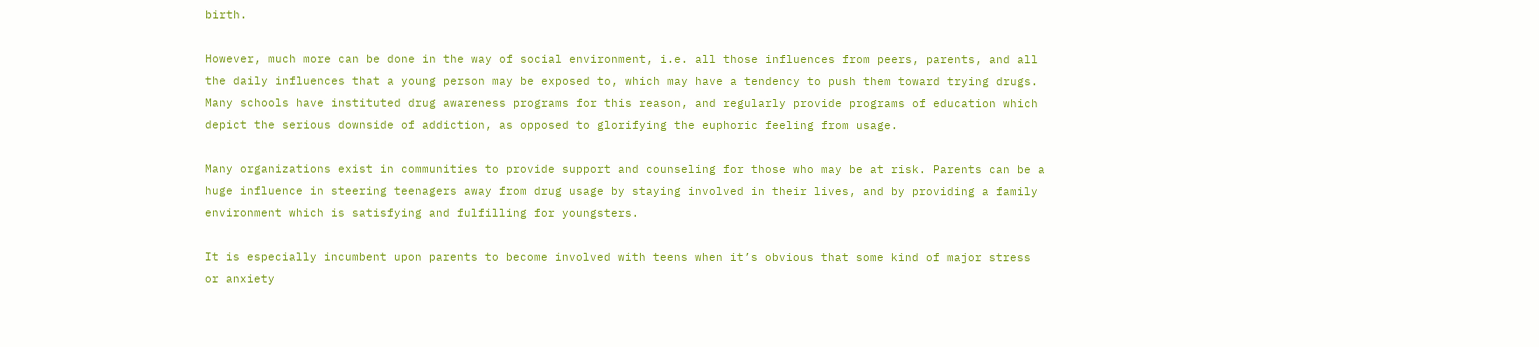birth.

However, much more can be done in the way of social environment, i.e. all those influences from peers, parents, and all the daily influences that a young person may be exposed to, which may have a tendency to push them toward trying drugs. Many schools have instituted drug awareness programs for this reason, and regularly provide programs of education which depict the serious downside of addiction, as opposed to glorifying the euphoric feeling from usage.

Many organizations exist in communities to provide support and counseling for those who may be at risk. Parents can be a huge influence in steering teenagers away from drug usage by staying involved in their lives, and by providing a family environment which is satisfying and fulfilling for youngsters.

It is especially incumbent upon parents to become involved with teens when it’s obvious that some kind of major stress or anxiety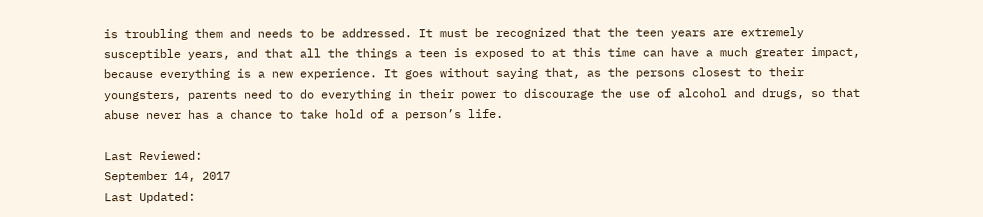is troubling them and needs to be addressed. It must be recognized that the teen years are extremely susceptible years, and that all the things a teen is exposed to at this time can have a much greater impact, because everything is a new experience. It goes without saying that, as the persons closest to their youngsters, parents need to do everything in their power to discourage the use of alcohol and drugs, so that abuse never has a chance to take hold of a person’s life.

Last Reviewed:
September 14, 2017
Last Updated: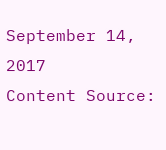September 14, 2017
Content Source: